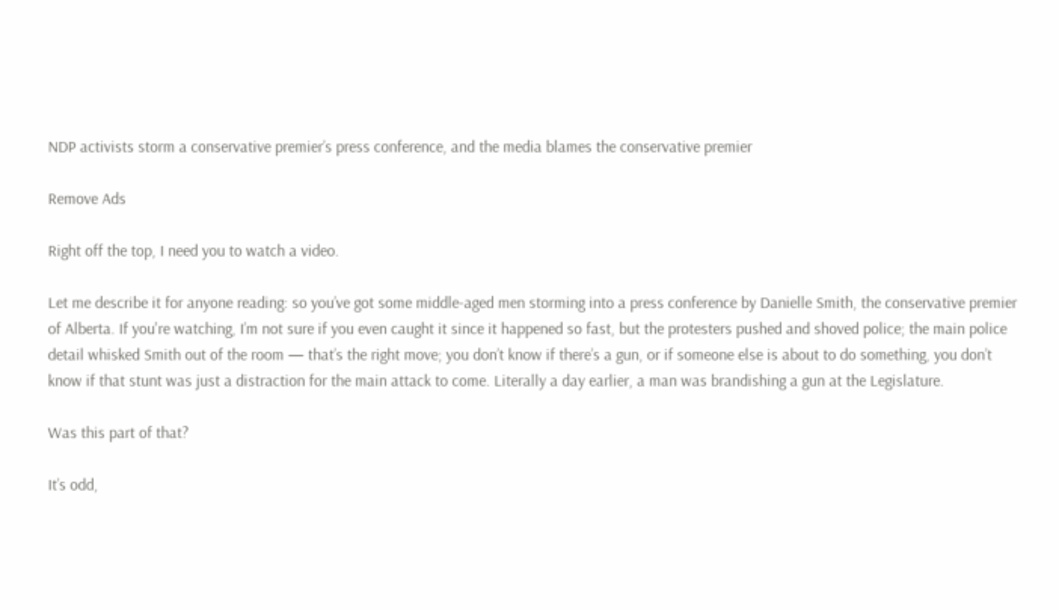NDP activists storm a conservative premier’s press conference, and the media blames the conservative premier

Remove Ads

Right off the top, I need you to watch a video.

Let me describe it for anyone reading: so you’ve got some middle-aged men storming into a press conference by Danielle Smith, the conservative premier of Alberta. If you're watching, I’m not sure if you even caught it since it happened so fast, but the protesters pushed and shoved police; the main police detail whisked Smith out of the room — that’s the right move; you don’t know if there’s a gun, or if someone else is about to do something, you don’t know if that stunt was just a distraction for the main attack to come. Literally a day earlier, a man was brandishing a gun at the Legislature.

Was this part of that?

It’s odd,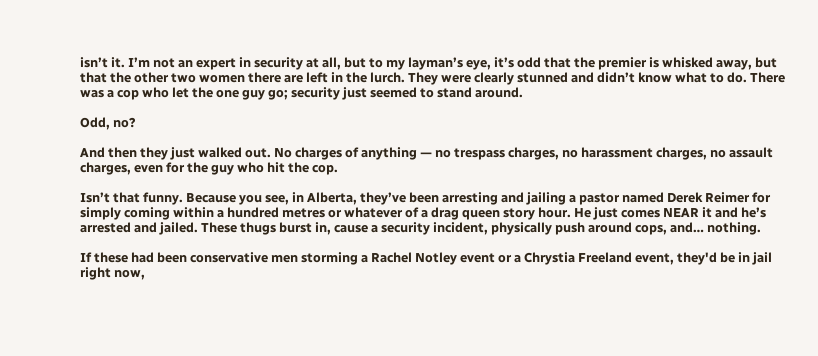isn’t it. I’m not an expert in security at all, but to my layman’s eye, it’s odd that the premier is whisked away, but that the other two women there are left in the lurch. They were clearly stunned and didn’t know what to do. There was a cop who let the one guy go; security just seemed to stand around.

Odd, no?

And then they just walked out. No charges of anything — no trespass charges, no harassment charges, no assault charges, even for the guy who hit the cop.

Isn’t that funny. Because you see, in Alberta, they’ve been arresting and jailing a pastor named Derek Reimer for simply coming within a hundred metres or whatever of a drag queen story hour. He just comes NEAR it and he’s arrested and jailed. These thugs burst in, cause a security incident, physically push around cops, and… nothing.

If these had been conservative men storming a Rachel Notley event or a Chrystia Freeland event, they'd be in jail right now,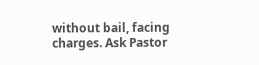without bail, facing charges. Ask Pastor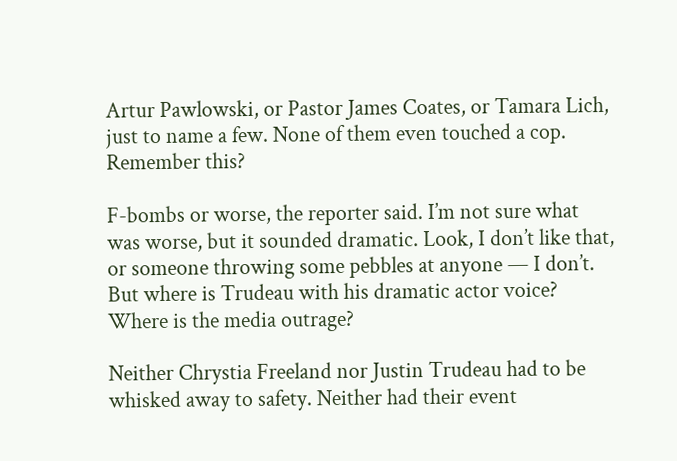Artur Pawlowski, or Pastor James Coates, or Tamara Lich, just to name a few. None of them even touched a cop. Remember this?

F-bombs or worse, the reporter said. I’m not sure what was worse, but it sounded dramatic. Look, I don’t like that, or someone throwing some pebbles at anyone — I don’t. But where is Trudeau with his dramatic actor voice? Where is the media outrage?

Neither Chrystia Freeland nor Justin Trudeau had to be whisked away to safety. Neither had their event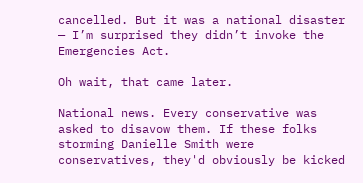cancelled. But it was a national disaster — I’m surprised they didn’t invoke the Emergencies Act.

Oh wait, that came later.

National news. Every conservative was asked to disavow them. If these folks storming Danielle Smith were conservatives, they'd obviously be kicked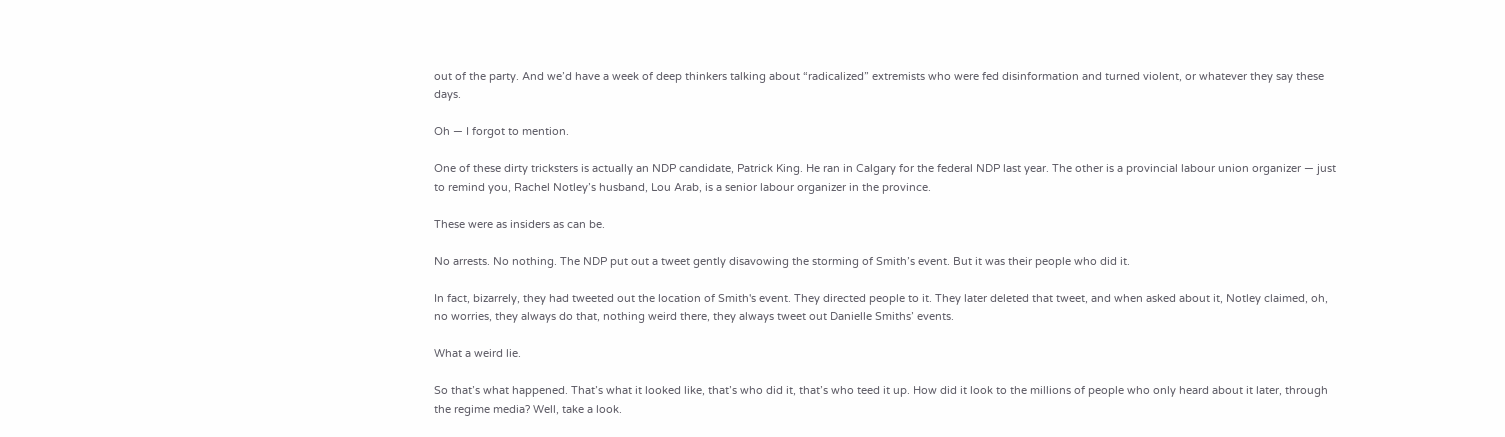out of the party. And we’d have a week of deep thinkers talking about “radicalized” extremists who were fed disinformation and turned violent, or whatever they say these days.

Oh — I forgot to mention.

One of these dirty tricksters is actually an NDP candidate, Patrick King. He ran in Calgary for the federal NDP last year. The other is a provincial labour union organizer — just to remind you, Rachel Notley’s husband, Lou Arab, is a senior labour organizer in the province.

These were as insiders as can be.

No arrests. No nothing. The NDP put out a tweet gently disavowing the storming of Smith’s event. But it was their people who did it.

In fact, bizarrely, they had tweeted out the location of Smith's event. They directed people to it. They later deleted that tweet, and when asked about it, Notley claimed, oh, no worries, they always do that, nothing weird there, they always tweet out Danielle Smiths’ events.

What a weird lie.

So that’s what happened. That’s what it looked like, that’s who did it, that’s who teed it up. How did it look to the millions of people who only heard about it later, through the regime media? Well, take a look.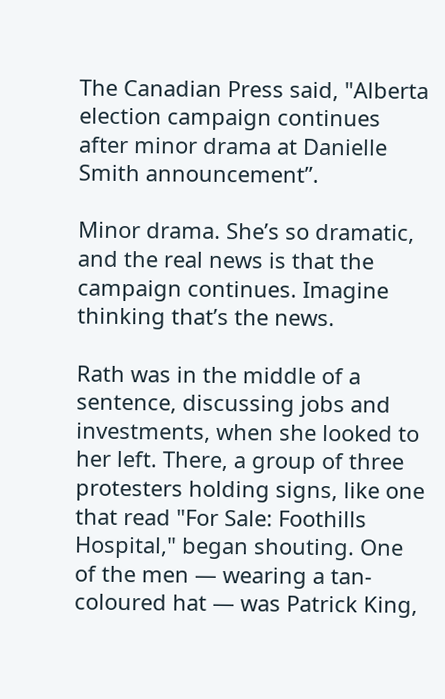The Canadian Press said, "Alberta election campaign continues after minor drama at Danielle Smith announcement”.

Minor drama. She’s so dramatic, and the real news is that the campaign continues. Imagine thinking that’s the news.

Rath was in the middle of a sentence, discussing jobs and investments, when she looked to her left. There, a group of three protesters holding signs, like one that read "For Sale: Foothills Hospital," began shouting. One of the men — wearing a tan-coloured hat — was Patrick King,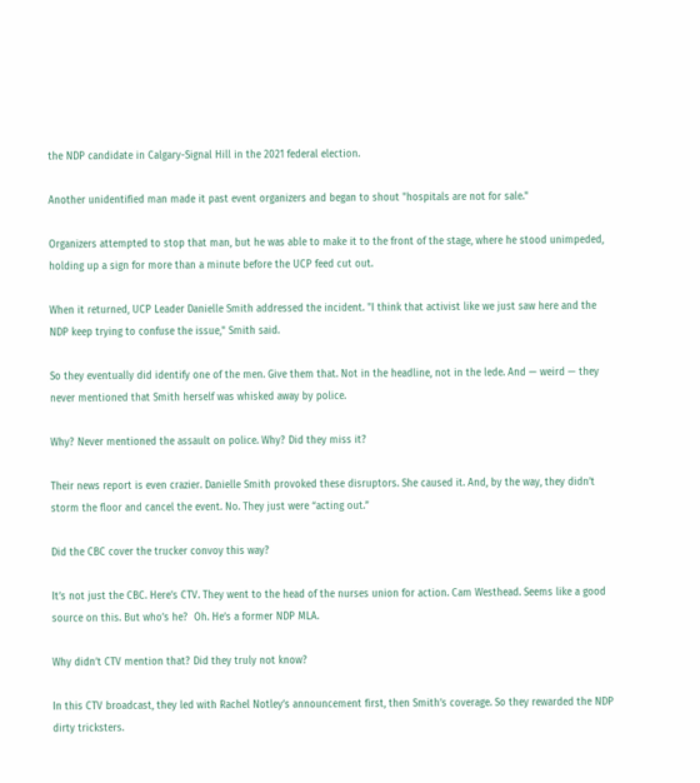the NDP candidate in Calgary-Signal Hill in the 2021 federal election.

Another unidentified man made it past event organizers and began to shout "hospitals are not for sale."

Organizers attempted to stop that man, but he was able to make it to the front of the stage, where he stood unimpeded, holding up a sign for more than a minute before the UCP feed cut out.

When it returned, UCP Leader Danielle Smith addressed the incident. "I think that activist like we just saw here and the NDP keep trying to confuse the issue," Smith said.

So they eventually did identify one of the men. Give them that. Not in the headline, not in the lede. And — weird — they never mentioned that Smith herself was whisked away by police.

Why? Never mentioned the assault on police. Why? Did they miss it?

Their news report is even crazier. Danielle Smith provoked these disruptors. She caused it. And, by the way, they didn’t storm the floor and cancel the event. No. They just were “acting out.”

Did the CBC cover the trucker convoy this way?

It’s not just the CBC. Here’s CTV. They went to the head of the nurses union for action. Cam Westhead. Seems like a good source on this. But who’s he?  Oh. He’s a former NDP MLA.

Why didn’t CTV mention that? Did they truly not know?

In this CTV broadcast, they led with Rachel Notley’s announcement first, then Smith’s coverage. So they rewarded the NDP dirty tricksters.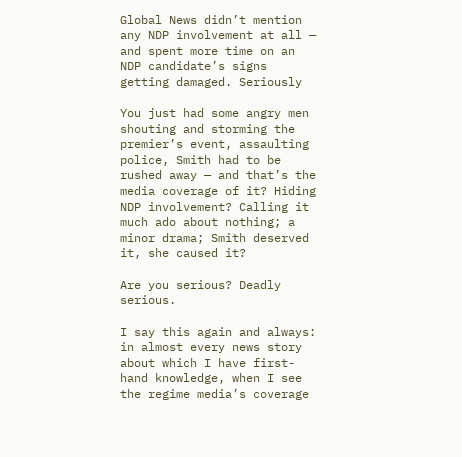Global News didn’t mention any NDP involvement at all — and spent more time on an NDP candidate’s signs getting damaged. Seriously

You just had some angry men shouting and storming the premier’s event, assaulting police, Smith had to be rushed away — and that’s the media coverage of it? Hiding NDP involvement? Calling it much ado about nothing; a minor drama; Smith deserved it, she caused it?

Are you serious? Deadly serious.

I say this again and always: in almost every news story about which I have first-hand knowledge, when I see the regime media’s coverage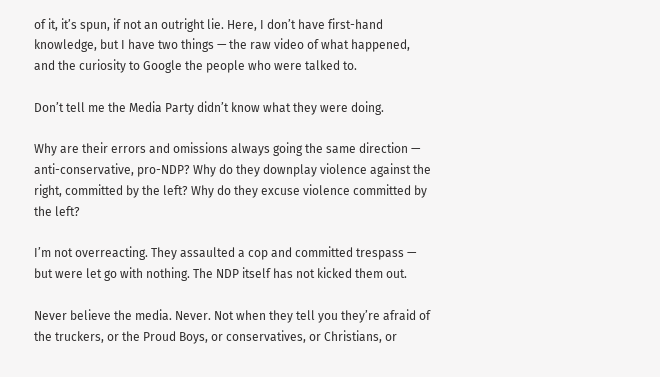of it, it’s spun, if not an outright lie. Here, I don’t have first-hand knowledge, but I have two things — the raw video of what happened, and the curiosity to Google the people who were talked to.

Don’t tell me the Media Party didn’t know what they were doing.

Why are their errors and omissions always going the same direction — anti-conservative, pro-NDP? Why do they downplay violence against the right, committed by the left? Why do they excuse violence committed by the left?

I’m not overreacting. They assaulted a cop and committed trespass — but were let go with nothing. The NDP itself has not kicked them out.

Never believe the media. Never. Not when they tell you they’re afraid of the truckers, or the Proud Boys, or conservatives, or Christians, or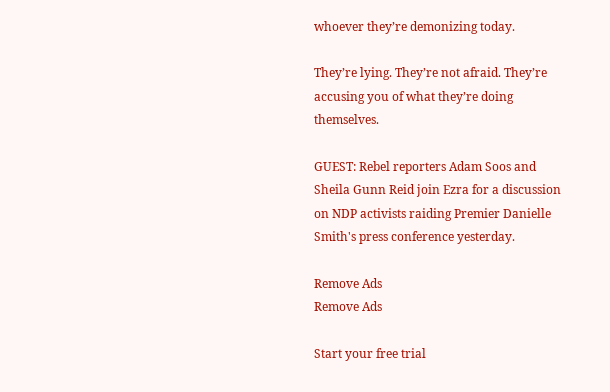whoever they’re demonizing today.

They’re lying. They’re not afraid. They’re accusing you of what they’re doing themselves.

GUEST: Rebel reporters Adam Soos and Sheila Gunn Reid join Ezra for a discussion on NDP activists raiding Premier Danielle Smith's press conference yesterday.

Remove Ads
Remove Ads

Start your free trial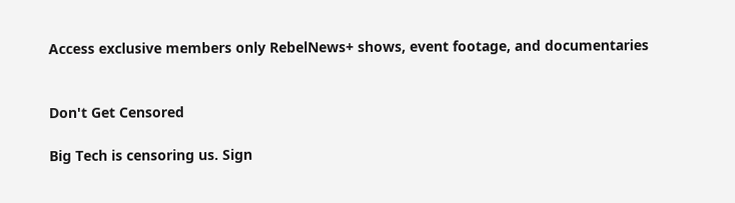Access exclusive members only RebelNews+ shows, event footage, and documentaries


Don't Get Censored

Big Tech is censoring us. Sign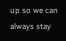up so we can always stay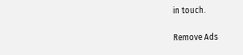in touch.

Remove Ads